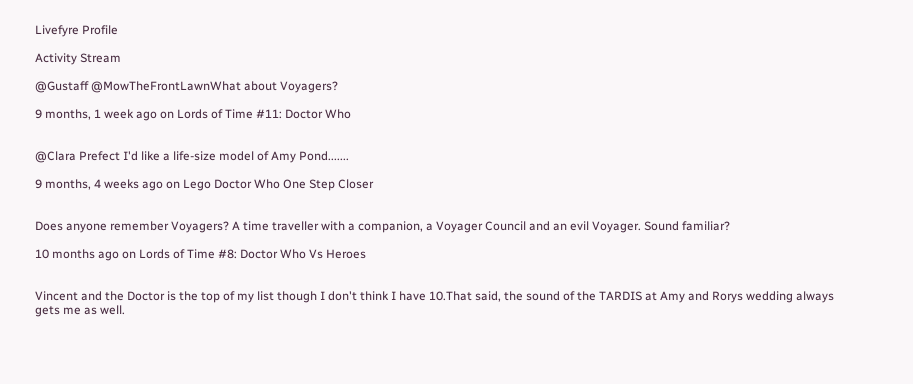Livefyre Profile

Activity Stream

@Gustaff @MowTheFrontLawnWhat about Voyagers?

9 months, 1 week ago on Lords of Time #11: Doctor Who


@Clara Prefect I'd like a life-size model of Amy Pond.......

9 months, 4 weeks ago on Lego Doctor Who One Step Closer


Does anyone remember Voyagers? A time traveller with a companion, a Voyager Council and an evil Voyager. Sound familiar?

10 months ago on Lords of Time #8: Doctor Who Vs Heroes


Vincent and the Doctor is the top of my list though I don't think I have 10.That said, the sound of the TARDIS at Amy and Rorys wedding always gets me as well.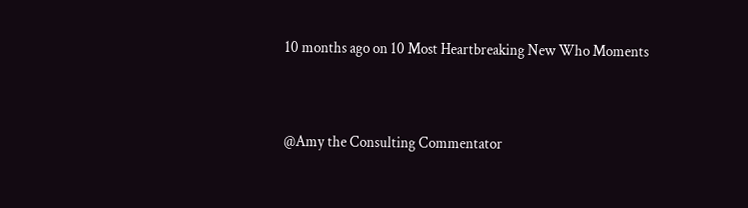10 months ago on 10 Most Heartbreaking New Who Moments


@Amy the Consulting Commentator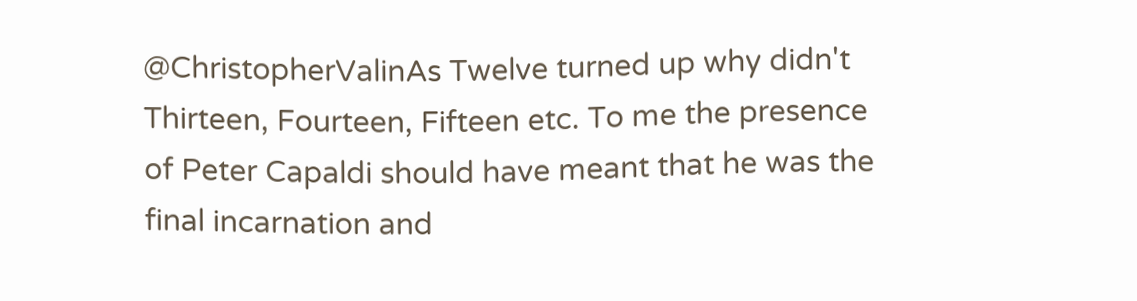@ChristopherValinAs Twelve turned up why didn't Thirteen, Fourteen, Fifteen etc. To me the presence of Peter Capaldi should have meant that he was the final incarnation and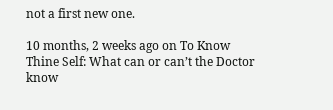not a first new one.

10 months, 2 weeks ago on To Know Thine Self: What can or can’t the Doctor know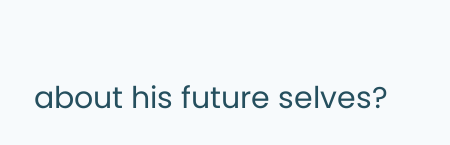about his future selves?